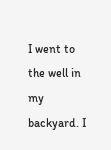I went to the well in my backyard. I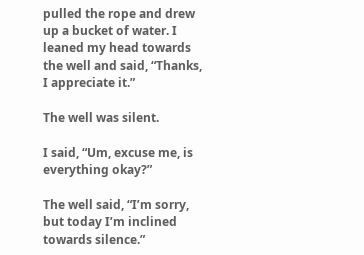pulled the rope and drew up a bucket of water. I leaned my head towards the well and said, “Thanks, I appreciate it.”

The well was silent.

I said, “Um, excuse me, is everything okay?”

The well said, “I’m sorry, but today I’m inclined towards silence.”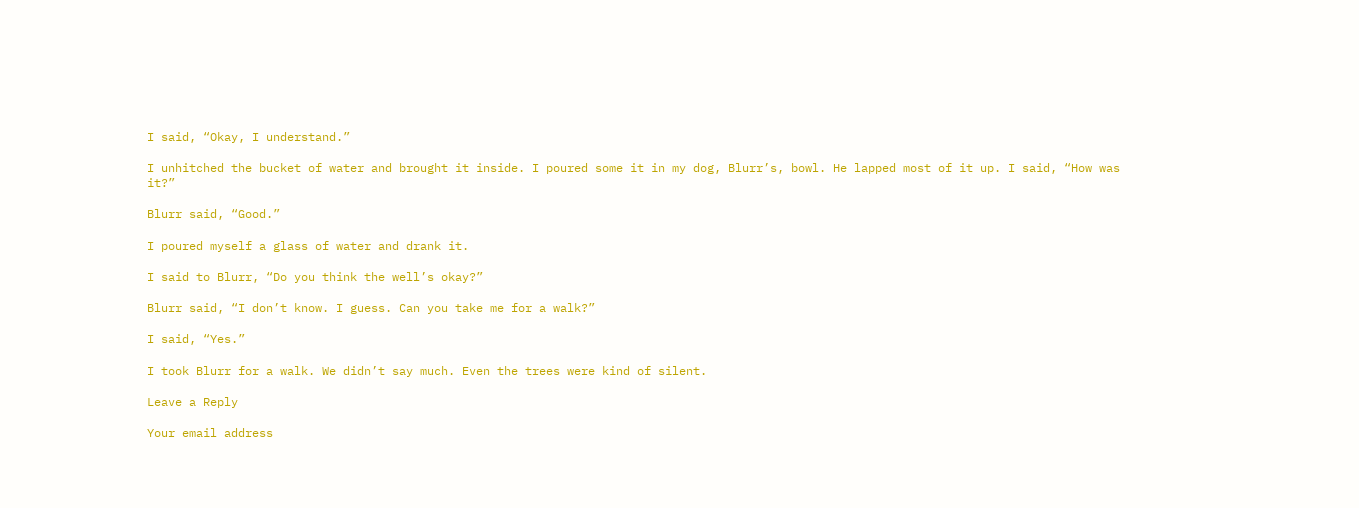I said, “Okay, I understand.”

I unhitched the bucket of water and brought it inside. I poured some it in my dog, Blurr’s, bowl. He lapped most of it up. I said, “How was it?”

Blurr said, “Good.”

I poured myself a glass of water and drank it.

I said to Blurr, “Do you think the well’s okay?”

Blurr said, “I don’t know. I guess. Can you take me for a walk?”

I said, “Yes.”

I took Blurr for a walk. We didn’t say much. Even the trees were kind of silent.

Leave a Reply

Your email address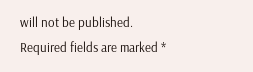will not be published. Required fields are marked *